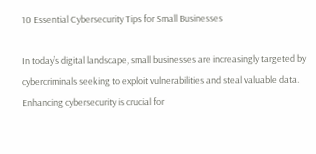10 Essential Cybersecurity Tips for Small Businesses

In today’s digital landscape, small businesses are increasingly targeted by cybercriminals seeking to exploit vulnerabilities and steal valuable data. Enhancing cybersecurity is crucial for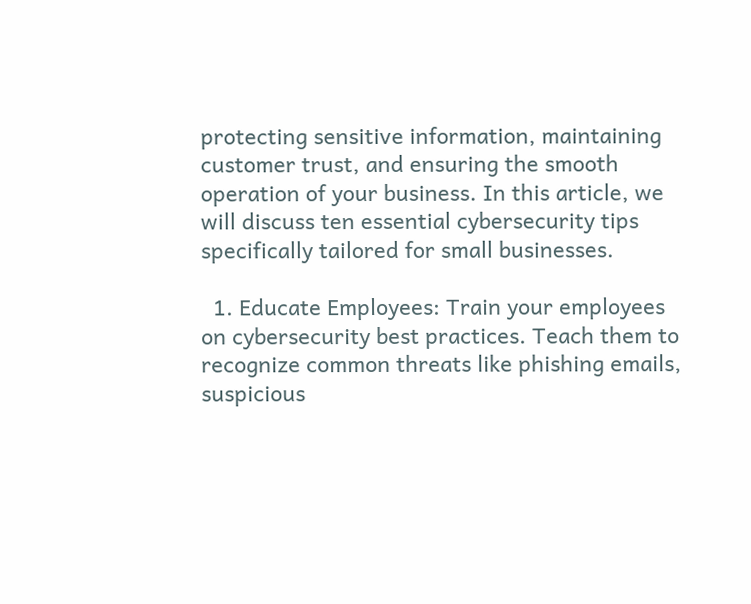protecting sensitive information, maintaining customer trust, and ensuring the smooth operation of your business. In this article, we will discuss ten essential cybersecurity tips specifically tailored for small businesses.

  1. Educate Employees: Train your employees on cybersecurity best practices. Teach them to recognize common threats like phishing emails, suspicious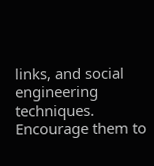links, and social engineering techniques. Encourage them to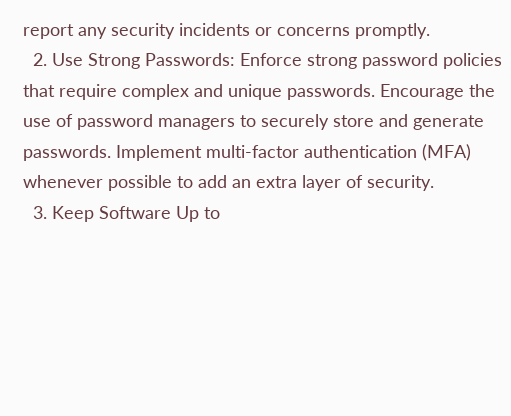report any security incidents or concerns promptly.
  2. Use Strong Passwords: Enforce strong password policies that require complex and unique passwords. Encourage the use of password managers to securely store and generate passwords. Implement multi-factor authentication (MFA) whenever possible to add an extra layer of security.
  3. Keep Software Up to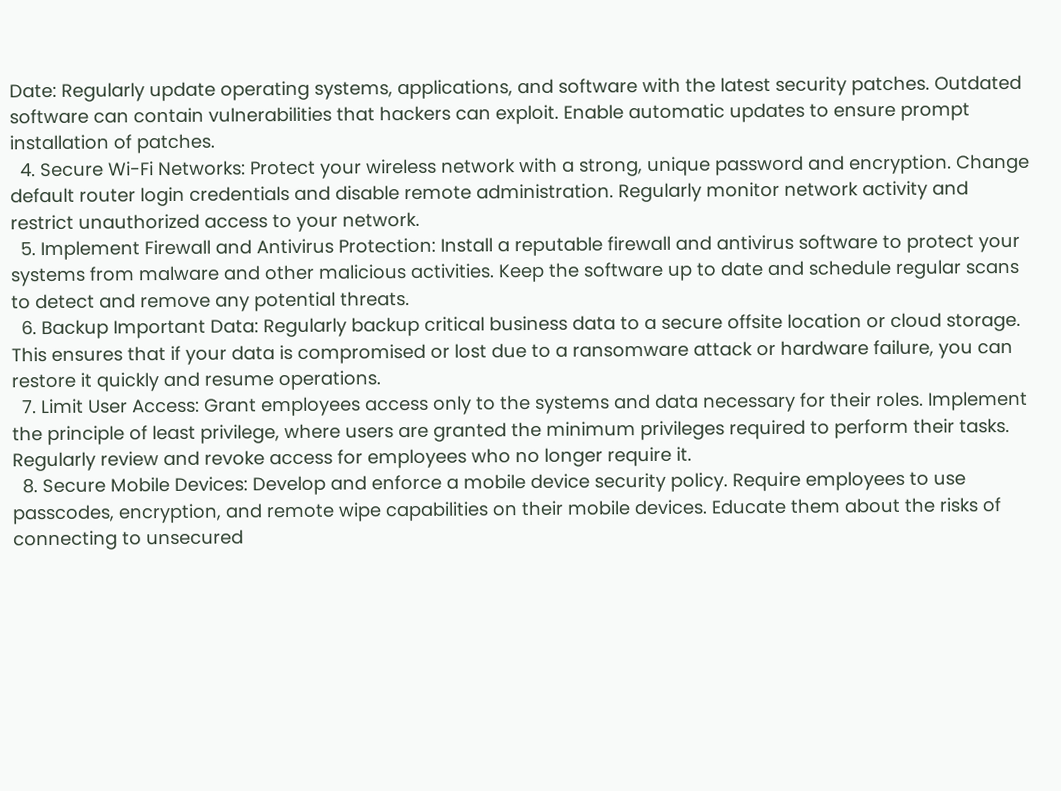Date: Regularly update operating systems, applications, and software with the latest security patches. Outdated software can contain vulnerabilities that hackers can exploit. Enable automatic updates to ensure prompt installation of patches.
  4. Secure Wi-Fi Networks: Protect your wireless network with a strong, unique password and encryption. Change default router login credentials and disable remote administration. Regularly monitor network activity and restrict unauthorized access to your network.
  5. Implement Firewall and Antivirus Protection: Install a reputable firewall and antivirus software to protect your systems from malware and other malicious activities. Keep the software up to date and schedule regular scans to detect and remove any potential threats.
  6. Backup Important Data: Regularly backup critical business data to a secure offsite location or cloud storage. This ensures that if your data is compromised or lost due to a ransomware attack or hardware failure, you can restore it quickly and resume operations.
  7. Limit User Access: Grant employees access only to the systems and data necessary for their roles. Implement the principle of least privilege, where users are granted the minimum privileges required to perform their tasks. Regularly review and revoke access for employees who no longer require it.
  8. Secure Mobile Devices: Develop and enforce a mobile device security policy. Require employees to use passcodes, encryption, and remote wipe capabilities on their mobile devices. Educate them about the risks of connecting to unsecured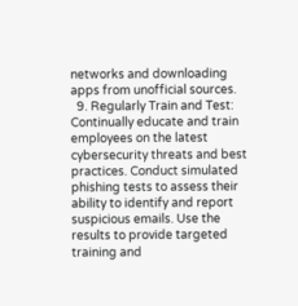networks and downloading apps from unofficial sources.
  9. Regularly Train and Test: Continually educate and train employees on the latest cybersecurity threats and best practices. Conduct simulated phishing tests to assess their ability to identify and report suspicious emails. Use the results to provide targeted training and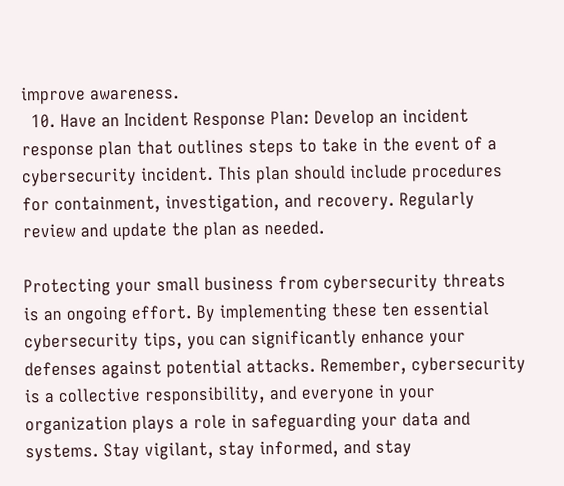improve awareness.
  10. Have an Incident Response Plan: Develop an incident response plan that outlines steps to take in the event of a cybersecurity incident. This plan should include procedures for containment, investigation, and recovery. Regularly review and update the plan as needed.

Protecting your small business from cybersecurity threats is an ongoing effort. By implementing these ten essential cybersecurity tips, you can significantly enhance your defenses against potential attacks. Remember, cybersecurity is a collective responsibility, and everyone in your organization plays a role in safeguarding your data and systems. Stay vigilant, stay informed, and stay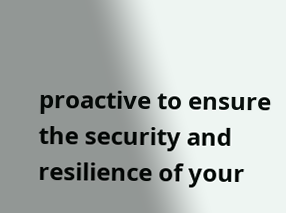proactive to ensure the security and resilience of your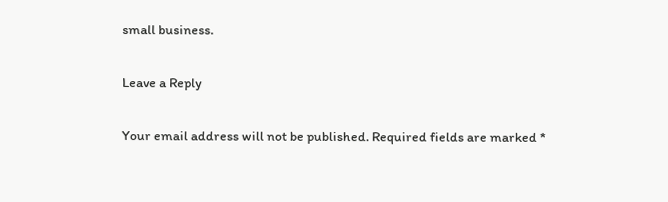small business.

Leave a Reply

Your email address will not be published. Required fields are marked *